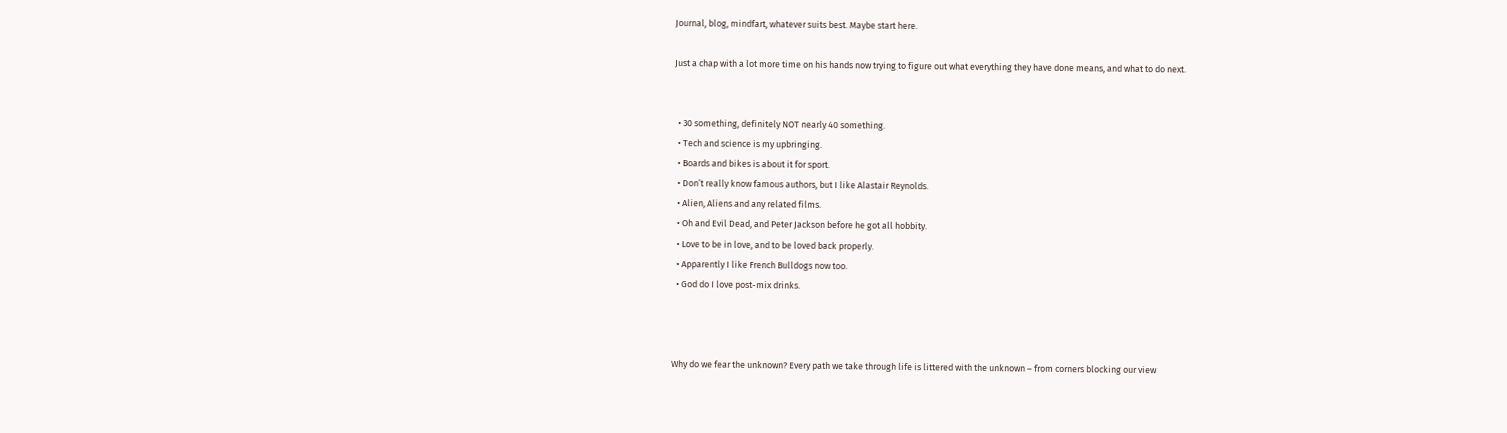Journal, blog, mindfart, whatever suits best. Maybe start here.

Just a chap with a lot more time on his hands now trying to figure out what everything they have done means, and what to do next.


  • 30 something, definitely NOT nearly 40 something.
  • Tech and science is my upbringing.
  • Boards and bikes is about it for sport.
  • Don’t really know famous authors, but I like Alastair Reynolds.
  • Alien, Aliens and any related films.
  • Oh and Evil Dead, and Peter Jackson before he got all hobbity.
  • Love to be in love, and to be loved back properly.
  • Apparently I like French Bulldogs now too.
  • God do I love post-mix drinks.



Why do we fear the unknown? Every path we take through life is littered with the unknown – from corners blocking our view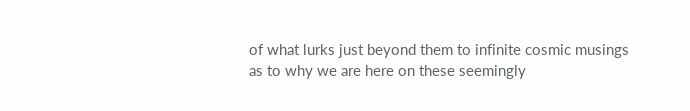of what lurks just beyond them to infinite cosmic musings as to why we are here on these seemingly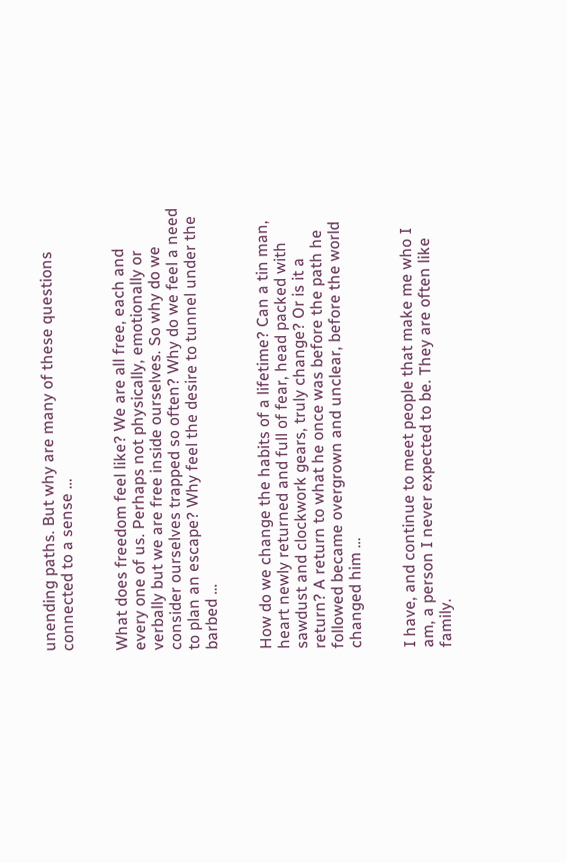unending paths. But why are many of these questions connected to a sense …


What does freedom feel like? We are all free, each and every one of us. Perhaps not physically, emotionally or verbally but we are free inside ourselves. So why do we consider ourselves trapped so often? Why do we feel a need to plan an escape? Why feel the desire to tunnel under the barbed …


How do we change the habits of a lifetime? Can a tin man, heart newly returned and full of fear, head packed with sawdust and clockwork gears, truly change? Or is it a return? A return to what he once was before the path he followed became overgrown and unclear, before the world changed him …


I have, and continue to meet people that make me who I am, a person I never expected to be. They are often like family.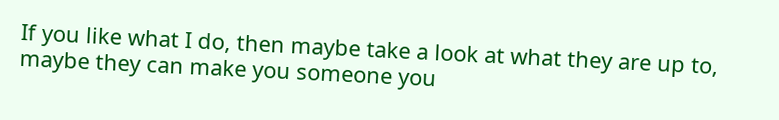If you like what I do, then maybe take a look at what they are up to, maybe they can make you someone you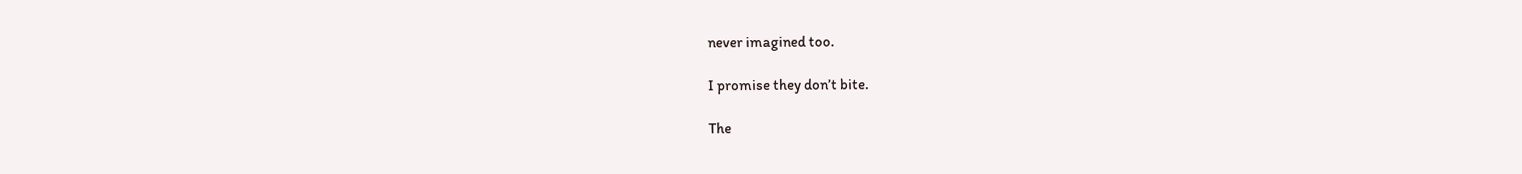never imagined too.

I promise they don’t bite.

The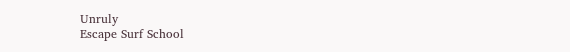Unruly
Escape Surf School